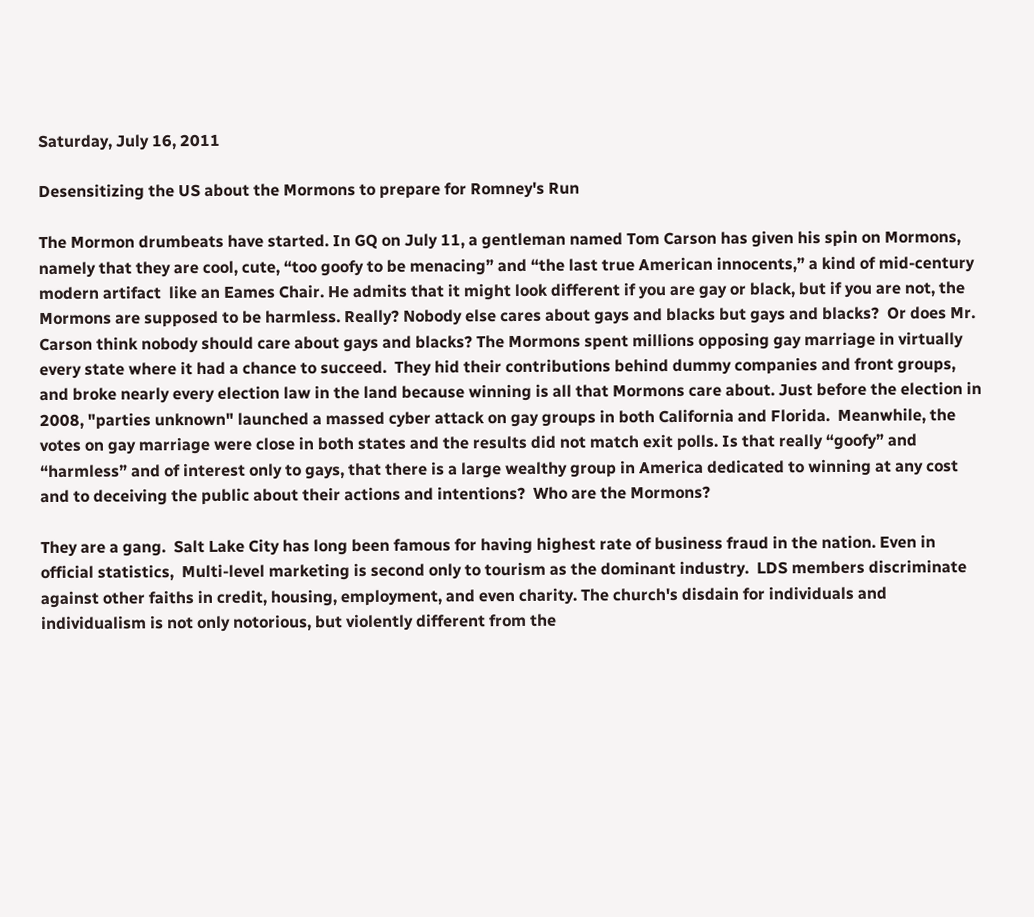Saturday, July 16, 2011

Desensitizing the US about the Mormons to prepare for Romney's Run

The Mormon drumbeats have started. In GQ on July 11, a gentleman named Tom Carson has given his spin on Mormons, namely that they are cool, cute, “too goofy to be menacing” and “the last true American innocents,” a kind of mid-century modern artifact  like an Eames Chair. He admits that it might look different if you are gay or black, but if you are not, the Mormons are supposed to be harmless. Really? Nobody else cares about gays and blacks but gays and blacks?  Or does Mr. Carson think nobody should care about gays and blacks? The Mormons spent millions opposing gay marriage in virtually every state where it had a chance to succeed.  They hid their contributions behind dummy companies and front groups, and broke nearly every election law in the land because winning is all that Mormons care about. Just before the election in 2008, "parties unknown" launched a massed cyber attack on gay groups in both California and Florida.  Meanwhile, the votes on gay marriage were close in both states and the results did not match exit polls. Is that really “goofy” and “harmless” and of interest only to gays, that there is a large wealthy group in America dedicated to winning at any cost and to deceiving the public about their actions and intentions?  Who are the Mormons?

They are a gang.  Salt Lake City has long been famous for having highest rate of business fraud in the nation. Even in official statistics,  Multi-level marketing is second only to tourism as the dominant industry.  LDS members discriminate against other faiths in credit, housing, employment, and even charity. The church's disdain for individuals and individualism is not only notorious, but violently different from the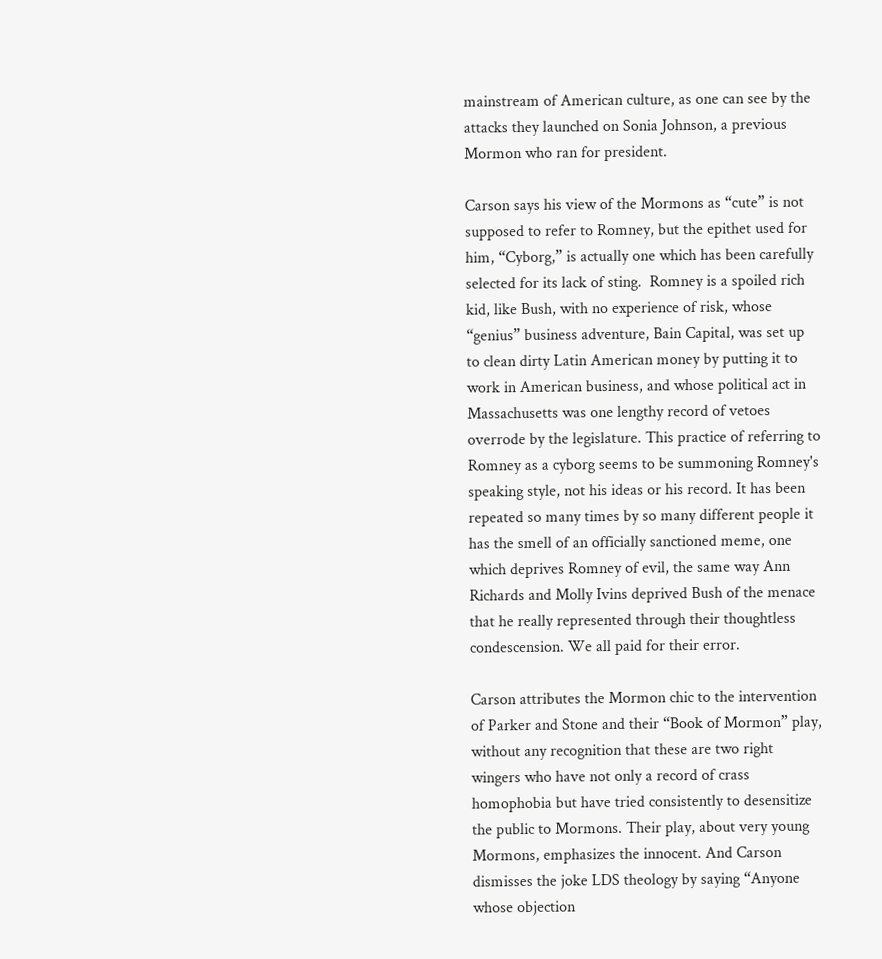mainstream of American culture, as one can see by the attacks they launched on Sonia Johnson, a previous Mormon who ran for president.

Carson says his view of the Mormons as “cute” is not supposed to refer to Romney, but the epithet used for him, “Cyborg,” is actually one which has been carefully selected for its lack of sting.  Romney is a spoiled rich kid, like Bush, with no experience of risk, whose “genius” business adventure, Bain Capital, was set up to clean dirty Latin American money by putting it to work in American business, and whose political act in Massachusetts was one lengthy record of vetoes overrode by the legislature. This practice of referring to Romney as a cyborg seems to be summoning Romney's speaking style, not his ideas or his record. It has been repeated so many times by so many different people it has the smell of an officially sanctioned meme, one which deprives Romney of evil, the same way Ann Richards and Molly Ivins deprived Bush of the menace that he really represented through their thoughtless condescension. We all paid for their error.

Carson attributes the Mormon chic to the intervention of Parker and Stone and their “Book of Mormon” play, without any recognition that these are two right wingers who have not only a record of crass homophobia but have tried consistently to desensitize the public to Mormons. Their play, about very young Mormons, emphasizes the innocent. And Carson dismisses the joke LDS theology by saying “Anyone whose objection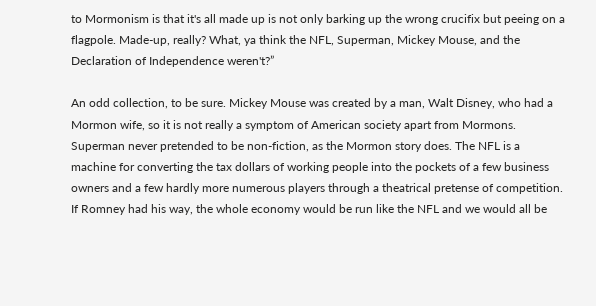to Mormonism is that it's all made up is not only barking up the wrong crucifix but peeing on a flagpole. Made-up, really? What, ya think the NFL, Superman, Mickey Mouse, and the Declaration of Independence weren't?”

An odd collection, to be sure. Mickey Mouse was created by a man, Walt Disney, who had a Mormon wife, so it is not really a symptom of American society apart from Mormons. Superman never pretended to be non-fiction, as the Mormon story does. The NFL is a machine for converting the tax dollars of working people into the pockets of a few business owners and a few hardly more numerous players through a theatrical pretense of competition. If Romney had his way, the whole economy would be run like the NFL and we would all be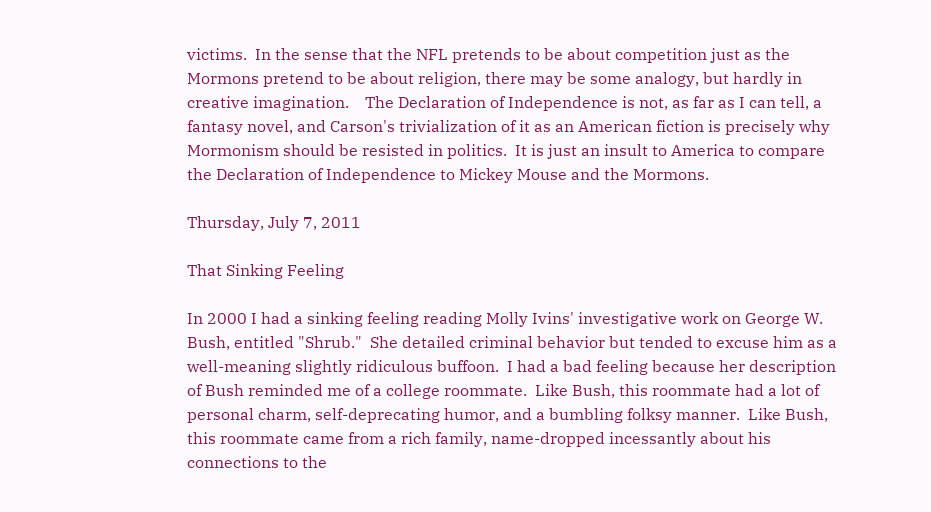victims.  In the sense that the NFL pretends to be about competition just as the Mormons pretend to be about religion, there may be some analogy, but hardly in creative imagination.    The Declaration of Independence is not, as far as I can tell, a fantasy novel, and Carson's trivialization of it as an American fiction is precisely why Mormonism should be resisted in politics.  It is just an insult to America to compare the Declaration of Independence to Mickey Mouse and the Mormons.

Thursday, July 7, 2011

That Sinking Feeling

In 2000 I had a sinking feeling reading Molly Ivins' investigative work on George W. Bush, entitled "Shrub."  She detailed criminal behavior but tended to excuse him as a well-meaning slightly ridiculous buffoon.  I had a bad feeling because her description of Bush reminded me of a college roommate.  Like Bush, this roommate had a lot of personal charm, self-deprecating humor, and a bumbling folksy manner.  Like Bush, this roommate came from a rich family, name-dropped incessantly about his connections to the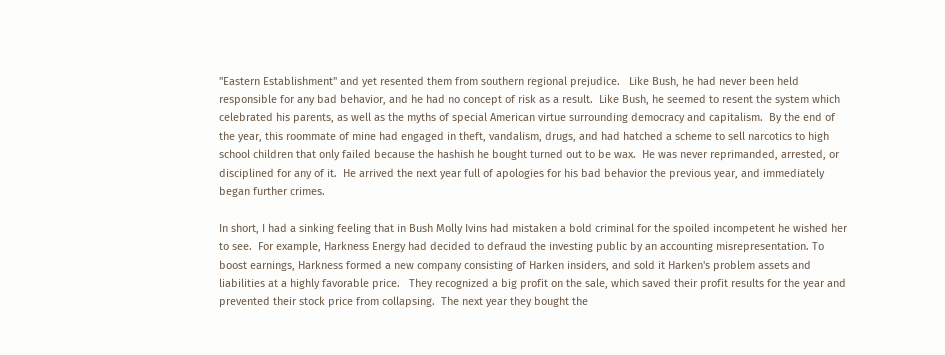"Eastern Establishment" and yet resented them from southern regional prejudice.   Like Bush, he had never been held responsible for any bad behavior, and he had no concept of risk as a result.  Like Bush, he seemed to resent the system which celebrated his parents, as well as the myths of special American virtue surrounding democracy and capitalism.  By the end of the year, this roommate of mine had engaged in theft, vandalism, drugs, and had hatched a scheme to sell narcotics to high school children that only failed because the hashish he bought turned out to be wax.  He was never reprimanded, arrested, or disciplined for any of it.  He arrived the next year full of apologies for his bad behavior the previous year, and immediately began further crimes.

In short, I had a sinking feeling that in Bush Molly Ivins had mistaken a bold criminal for the spoiled incompetent he wished her to see.  For example, Harkness Energy had decided to defraud the investing public by an accounting misrepresentation. To boost earnings, Harkness formed a new company consisting of Harken insiders, and sold it Harken's problem assets and liabilities at a highly favorable price.   They recognized a big profit on the sale, which saved their profit results for the year and prevented their stock price from collapsing.  The next year they bought the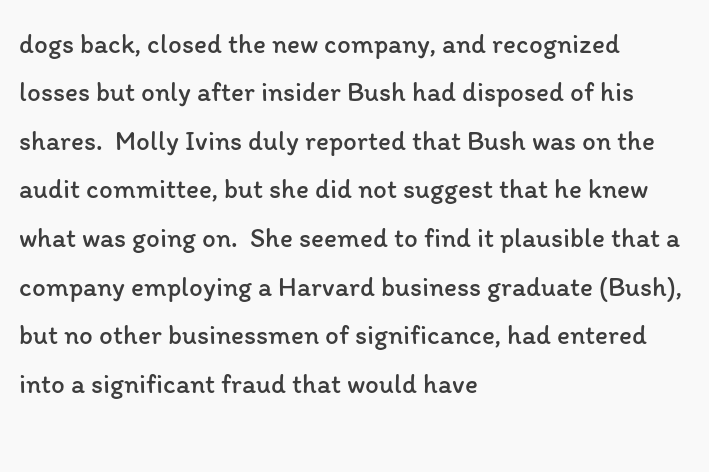dogs back, closed the new company, and recognized  losses but only after insider Bush had disposed of his shares.  Molly Ivins duly reported that Bush was on the audit committee, but she did not suggest that he knew what was going on.  She seemed to find it plausible that a company employing a Harvard business graduate (Bush), but no other businessmen of significance, had entered into a significant fraud that would have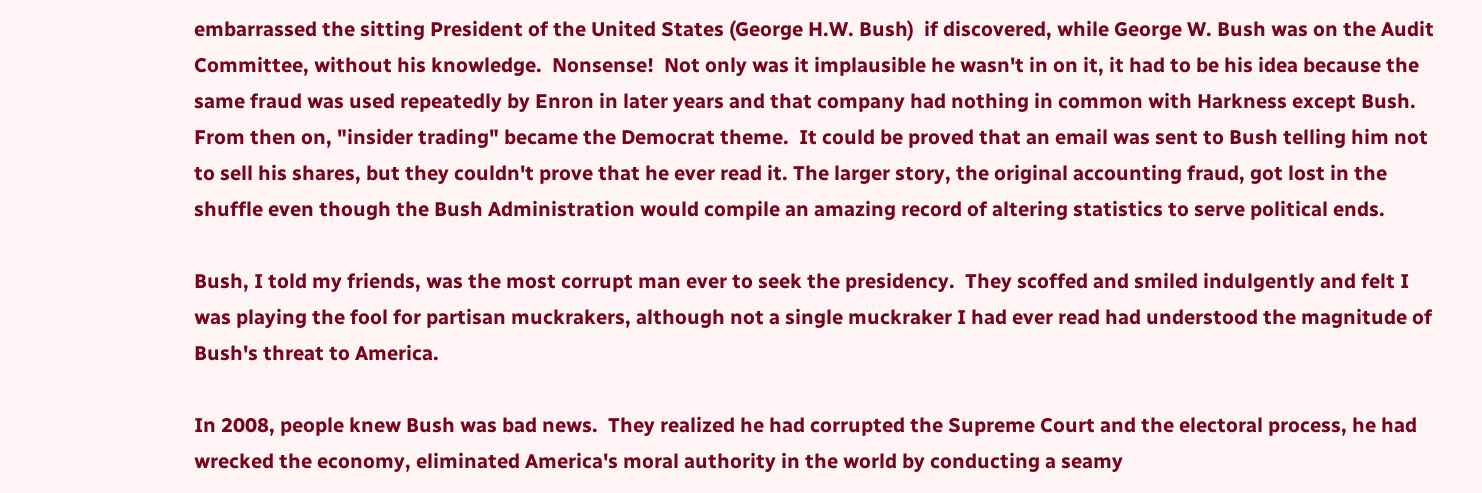embarrassed the sitting President of the United States (George H.W. Bush)  if discovered, while George W. Bush was on the Audit Committee, without his knowledge.  Nonsense!  Not only was it implausible he wasn't in on it, it had to be his idea because the same fraud was used repeatedly by Enron in later years and that company had nothing in common with Harkness except Bush.  From then on, "insider trading" became the Democrat theme.  It could be proved that an email was sent to Bush telling him not to sell his shares, but they couldn't prove that he ever read it. The larger story, the original accounting fraud, got lost in the shuffle even though the Bush Administration would compile an amazing record of altering statistics to serve political ends.

Bush, I told my friends, was the most corrupt man ever to seek the presidency.  They scoffed and smiled indulgently and felt I was playing the fool for partisan muckrakers, although not a single muckraker I had ever read had understood the magnitude of Bush's threat to America.

In 2008, people knew Bush was bad news.  They realized he had corrupted the Supreme Court and the electoral process, he had wrecked the economy, eliminated America's moral authority in the world by conducting a seamy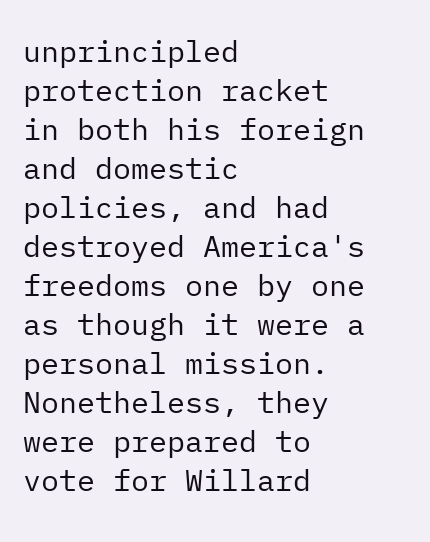unprincipled protection racket in both his foreign and domestic policies, and had destroyed America's freedoms one by one as though it were a personal mission.  Nonetheless, they were prepared to vote for Willard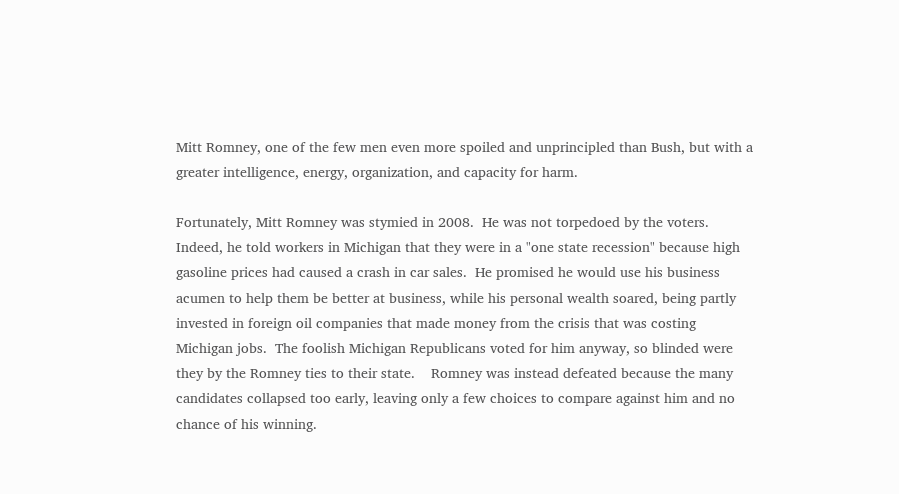Mitt Romney, one of the few men even more spoiled and unprincipled than Bush, but with a greater intelligence, energy, organization, and capacity for harm.

Fortunately, Mitt Romney was stymied in 2008.  He was not torpedoed by the voters.  Indeed, he told workers in Michigan that they were in a "one state recession" because high gasoline prices had caused a crash in car sales.  He promised he would use his business acumen to help them be better at business, while his personal wealth soared, being partly invested in foreign oil companies that made money from the crisis that was costing Michigan jobs.  The foolish Michigan Republicans voted for him anyway, so blinded were they by the Romney ties to their state.    Romney was instead defeated because the many candidates collapsed too early, leaving only a few choices to compare against him and no chance of his winning.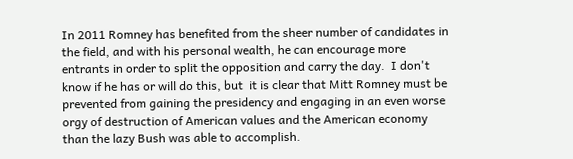In 2011 Romney has benefited from the sheer number of candidates in the field, and with his personal wealth, he can encourage more entrants in order to split the opposition and carry the day.  I don't know if he has or will do this, but  it is clear that Mitt Romney must be prevented from gaining the presidency and engaging in an even worse orgy of destruction of American values and the American economy than the lazy Bush was able to accomplish.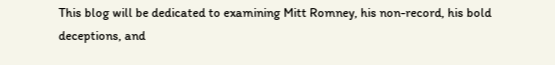This blog will be dedicated to examining Mitt Romney, his non-record, his bold deceptions, and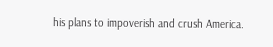his plans to impoverish and crush America.